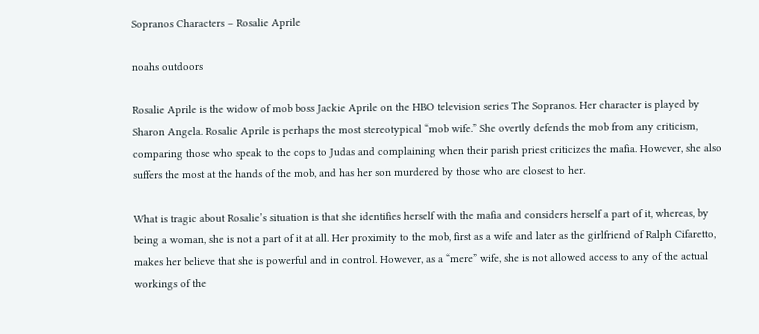Sopranos Characters – Rosalie Aprile

noahs outdoors

Rosalie Aprile is the widow of mob boss Jackie Aprile on the HBO television series The Sopranos. Her character is played by Sharon Angela. Rosalie Aprile is perhaps the most stereotypical “mob wife.” She overtly defends the mob from any criticism, comparing those who speak to the cops to Judas and complaining when their parish priest criticizes the mafia. However, she also suffers the most at the hands of the mob, and has her son murdered by those who are closest to her.

What is tragic about Rosalie’s situation is that she identifies herself with the mafia and considers herself a part of it, whereas, by being a woman, she is not a part of it at all. Her proximity to the mob, first as a wife and later as the girlfriend of Ralph Cifaretto, makes her believe that she is powerful and in control. However, as a “mere” wife, she is not allowed access to any of the actual workings of the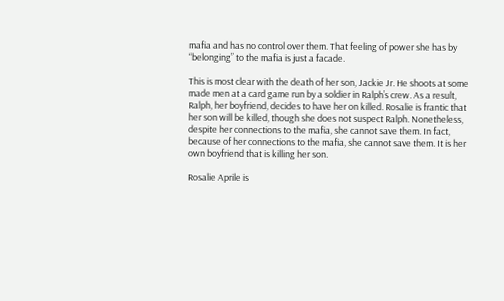mafia and has no control over them. That feeling of power she has by “belonging” to the mafia is just a facade.

This is most clear with the death of her son, Jackie Jr. He shoots at some made men at a card game run by a soldier in Ralph’s crew. As a result, Ralph, her boyfriend, decides to have her on killed. Rosalie is frantic that her son will be killed, though she does not suspect Ralph. Nonetheless, despite her connections to the mafia, she cannot save them. In fact, because of her connections to the mafia, she cannot save them. It is her own boyfriend that is killing her son.

Rosalie Aprile is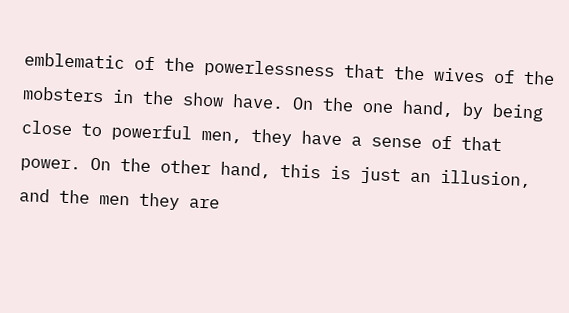emblematic of the powerlessness that the wives of the mobsters in the show have. On the one hand, by being close to powerful men, they have a sense of that power. On the other hand, this is just an illusion, and the men they are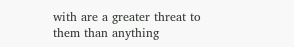with are a greater threat to them than anything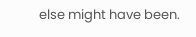else might have been.